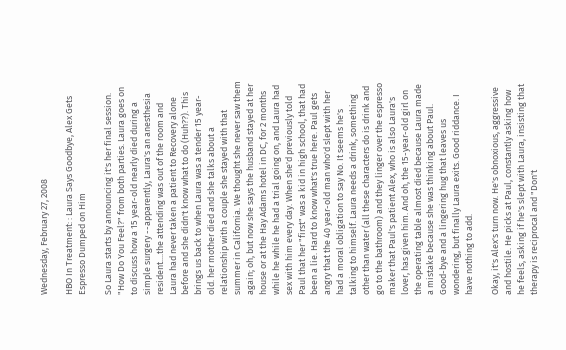Wednesday, February 27, 2008

HBO In Treatment: : Laura Says Goodbye, Alex Gets Espresso Dumped on Him

So Laura starts by announcing it's her final session. "How Do You Feel?" from both parties. Laura goes on to discuss how a 15 year-old nearly died during a simple surgery --apparently, Laura's an anesthesia resident....the attending was out of the room and Laura had never taken a patient to Recovery alone before and she didn't know what to do (Huh??). This brings us back to when Laura was a tender 15 year-old. her mother died and she talks about a relationship with a couple she stayed with that summer in California. We thought she never saw them again; oh, but now she says the husband stayed at her house or at the Hay Adams hotel in DC, for 2 months while he while he had a trial going on, and Laura had sex with him every day. When she'd previously told Paul that her "first" was a kid in high school, that had been a lie. Hard to know what's true here. Paul gets angry that the 40 year-old man who'd slept with her had a moral obligation to say No. It seems he's talking to himself. Laura needs a drink, something other than water (all these characters do is drink and go to the bathroom) and they linger over the espresso maker that Paul's patient Alex, who is also Laura's lover, has given him. And oh, the 15-year-old girl on the operating table almost died because Laura made a mistake because she was thinking about Paul. Good-bye and a lingering hug that leaves us wondering, but finally Laura exits. Good riddance. I have nothing to add.

Okay, it's Alex's turn now. He's obnoxious, aggressive and hostile. He picks at Paul, constantly asking how he feels, asking if he's slept with Laura, insisting that therapy is reciprocal and "Don't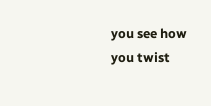you see how you twist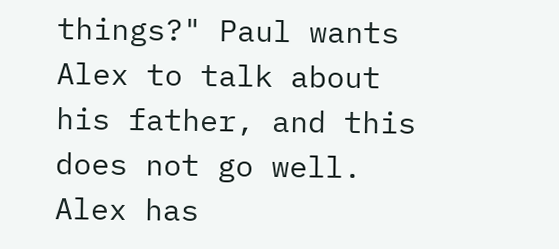things?" Paul wants Alex to talk about his father, and this does not go well. Alex has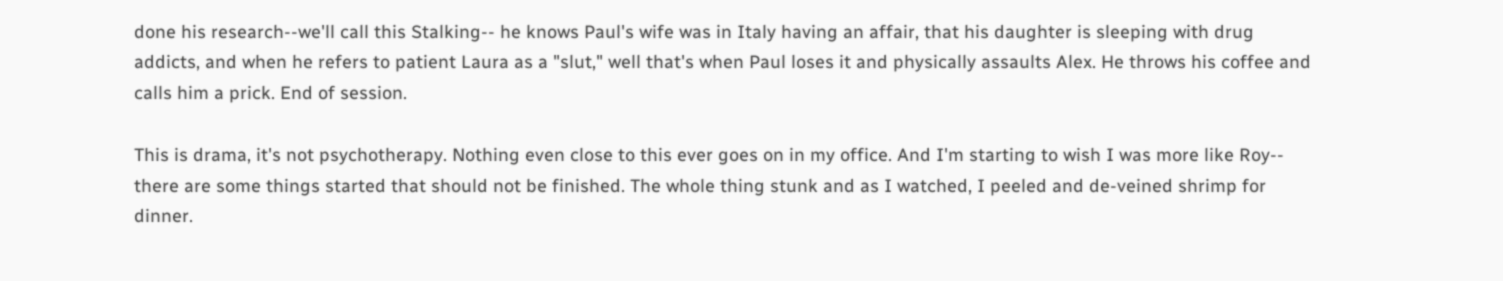done his research--we'll call this Stalking-- he knows Paul's wife was in Italy having an affair, that his daughter is sleeping with drug addicts, and when he refers to patient Laura as a "slut," well that's when Paul loses it and physically assaults Alex. He throws his coffee and calls him a prick. End of session.

This is drama, it's not psychotherapy. Nothing even close to this ever goes on in my office. And I'm starting to wish I was more like Roy-- there are some things started that should not be finished. The whole thing stunk and as I watched, I peeled and de-veined shrimp for dinner.